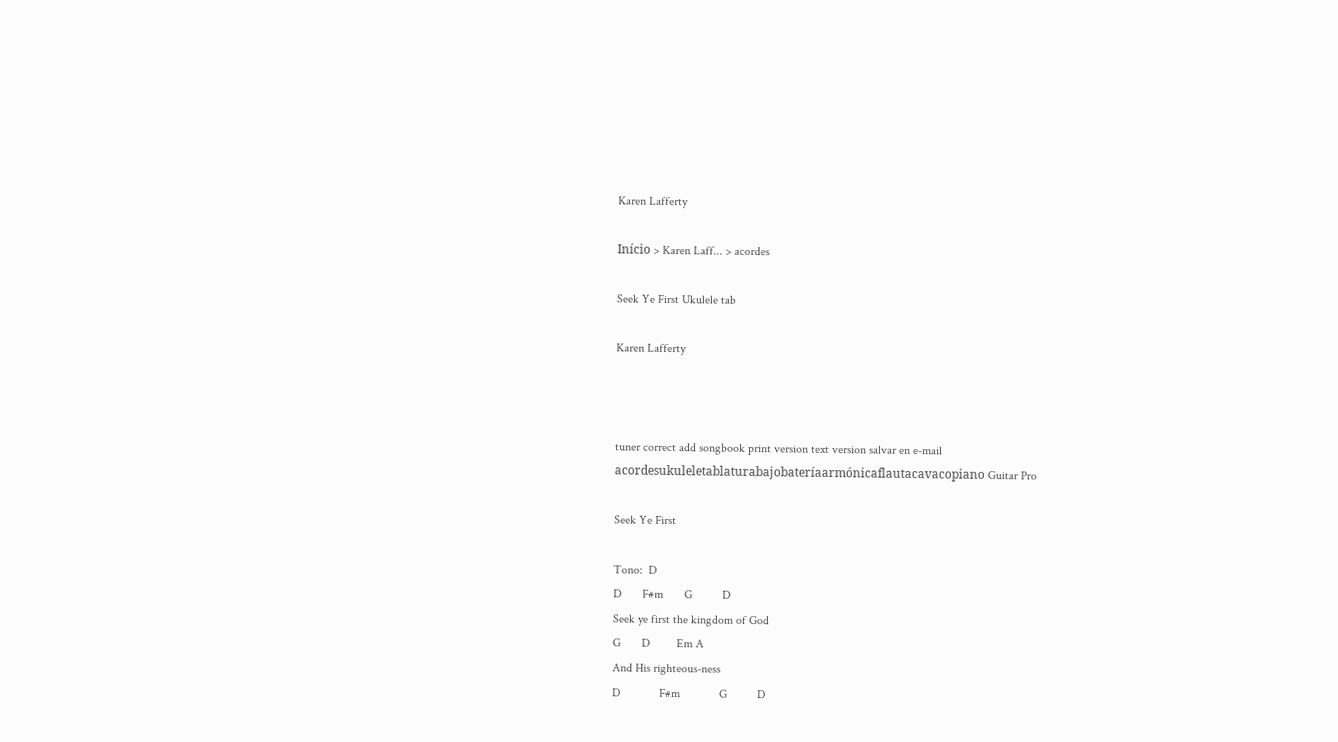Karen Lafferty

Início > Karen Laff... > acordes

Seek Ye First Ukulele tab

Karen Lafferty



tuner correct add songbook print version text version salvar en e-mail
acordesukuleletablaturabajobateríaarmónicaflautacavacopiano Guitar Pro

Seek Ye First

Tono:  D
D       F#m       G          D
Seek ye first the kingdom of God
G       D         Em A
And His righteous-ness
D             F#m             G          D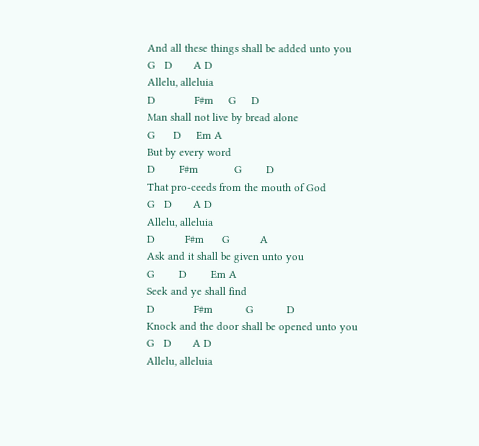And all these things shall be added unto you
G   D       A D
Allelu, alleluia
D             F#m     G     D
Man shall not live by bread alone
G      D     Em A
But by every word
D        F#m            G        D
That pro-ceeds from the mouth of God
G   D       A D
Allelu, alleluia
D          F#m      G          A
Ask and it shall be given unto you
G        D        Em A
Seek and ye shall find
D             F#m           G           D
Knock and the door shall be opened unto you
G   D       A D
Allelu, alleluia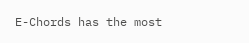E-Chords has the most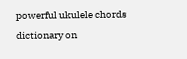powerful ukulele chords dictionary on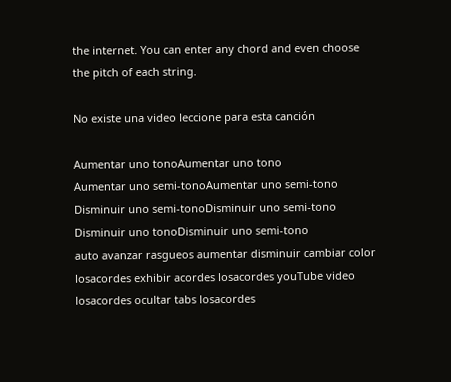the internet. You can enter any chord and even choose the pitch of each string.

No existe una video leccione para esta canción

Aumentar uno tonoAumentar uno tono
Aumentar uno semi-tonoAumentar uno semi-tono
Disminuir uno semi-tonoDisminuir uno semi-tono
Disminuir uno tonoDisminuir uno semi-tono
auto avanzar rasgueos aumentar disminuir cambiar color
losacordes exhibir acordes losacordes youTube video losacordes ocultar tabs losacordes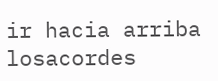ir hacia arriba losacordes